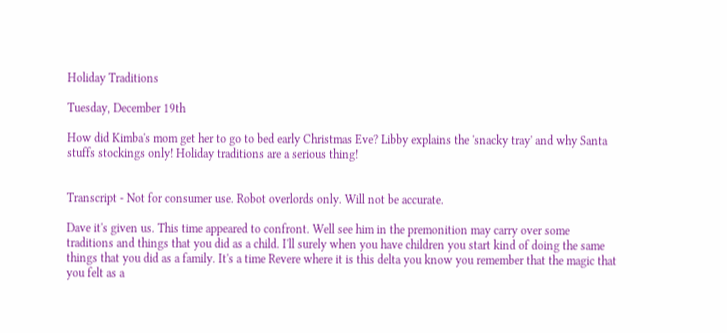Holiday Traditions

Tuesday, December 19th

How did Kimba's mom get her to go to bed early Christmas Eve? Libby explains the 'snacky tray' and why Santa stuffs stockings only! Holiday traditions are a serious thing!


Transcript - Not for consumer use. Robot overlords only. Will not be accurate.

Dave it's given us. This time appeared to confront. Well see him in the premonition may carry over some traditions and things that you did as a child. I'll surely when you have children you start kind of doing the same things that you did as a family. It's a time Revere where it is this delta you know you remember that the magic that you felt as a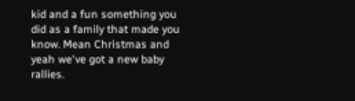kid and a fun something you did as a family that made you know. Mean Christmas and yeah we've got a new baby rallies.